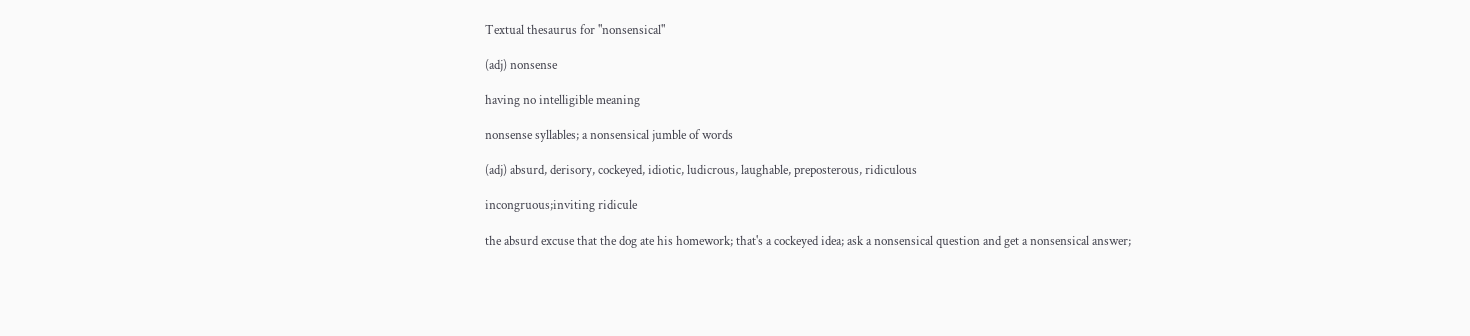Textual thesaurus for "nonsensical"

(adj) nonsense

having no intelligible meaning

nonsense syllables; a nonsensical jumble of words

(adj) absurd, derisory, cockeyed, idiotic, ludicrous, laughable, preposterous, ridiculous

incongruous;inviting ridicule

the absurd excuse that the dog ate his homework; that's a cockeyed idea; ask a nonsensical question and get a nonsensical answer;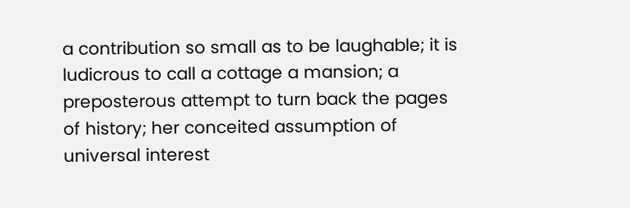a contribution so small as to be laughable; it is ludicrous to call a cottage a mansion; a preposterous attempt to turn back the pages of history; her conceited assumption of universal interest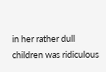in her rather dull children was ridiculous